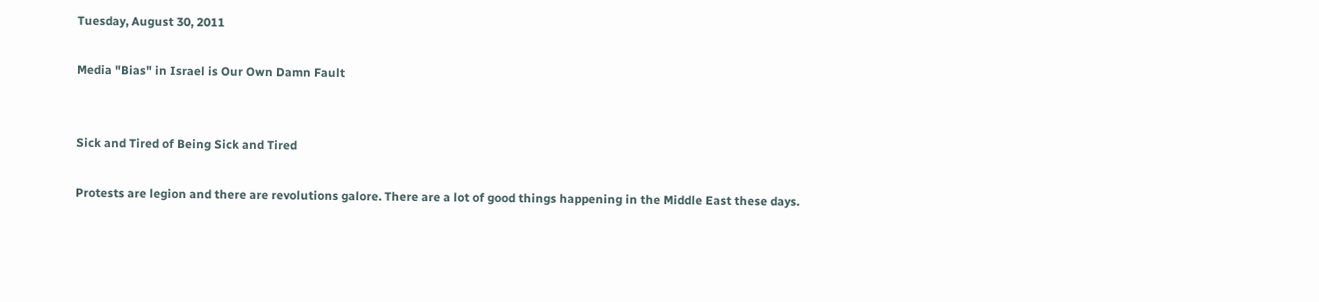Tuesday, August 30, 2011

Media "Bias" in Israel is Our Own Damn Fault


Sick and Tired of Being Sick and Tired

Protests are legion and there are revolutions galore. There are a lot of good things happening in the Middle East these days.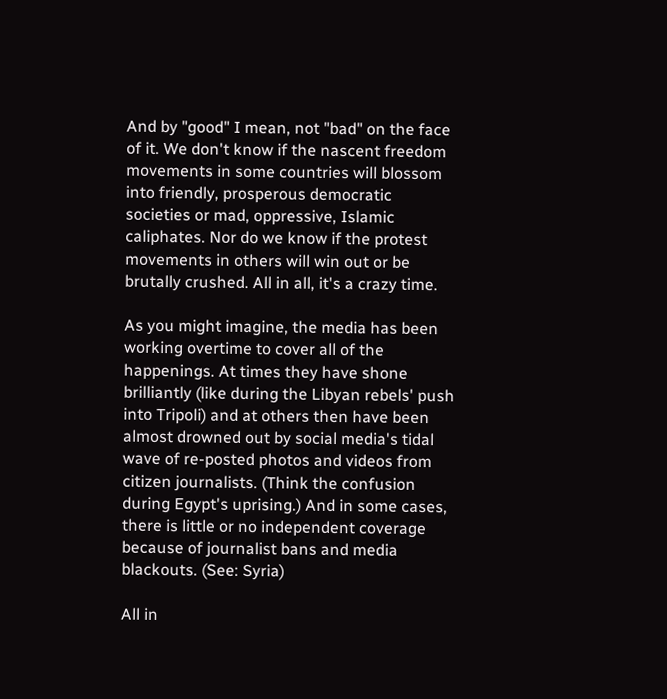And by "good" I mean, not "bad" on the face of it. We don't know if the nascent freedom movements in some countries will blossom into friendly, prosperous democratic societies or mad, oppressive, Islamic caliphates. Nor do we know if the protest movements in others will win out or be brutally crushed. All in all, it's a crazy time.

As you might imagine, the media has been working overtime to cover all of the happenings. At times they have shone brilliantly (like during the Libyan rebels' push into Tripoli) and at others then have been almost drowned out by social media's tidal wave of re-posted photos and videos from citizen journalists. (Think the confusion during Egypt's uprising.) And in some cases, there is little or no independent coverage because of journalist bans and media blackouts. (See: Syria)

All in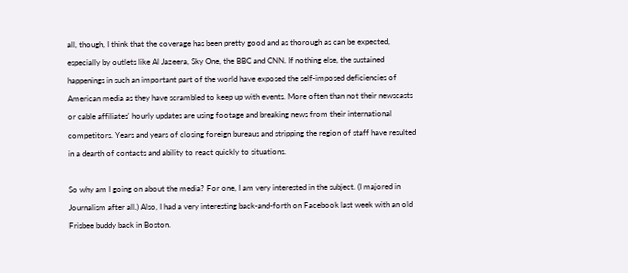all, though, I think that the coverage has been pretty good and as thorough as can be expected, especially by outlets like Al Jazeera, Sky One, the BBC and CNN. If nothing else, the sustained happenings in such an important part of the world have exposed the self-imposed deficiencies of American media as they have scrambled to keep up with events. More often than not their newscasts or cable affiliates' hourly updates are using footage and breaking news from their international competitors. Years and years of closing foreign bureaus and stripping the region of staff have resulted in a dearth of contacts and ability to react quickly to situations.

So why am I going on about the media? For one, I am very interested in the subject. (I majored in Journalism after all.) Also, I had a very interesting back-and-forth on Facebook last week with an old Frisbee buddy back in Boston.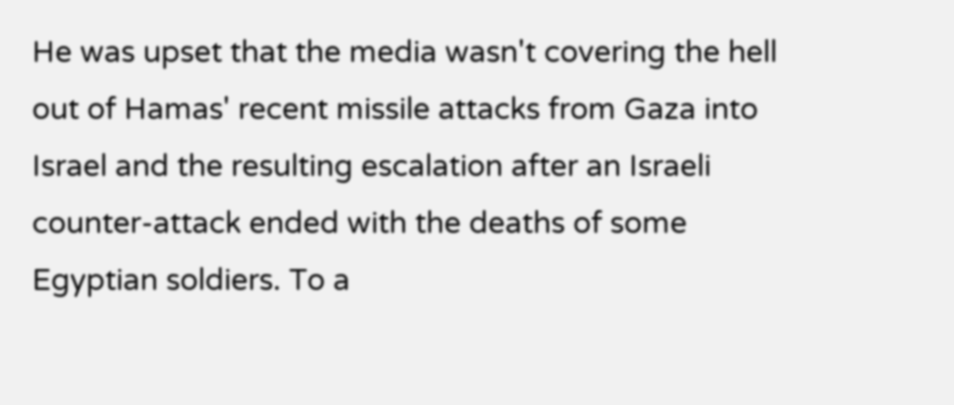He was upset that the media wasn't covering the hell out of Hamas' recent missile attacks from Gaza into Israel and the resulting escalation after an Israeli counter-attack ended with the deaths of some Egyptian soldiers. To a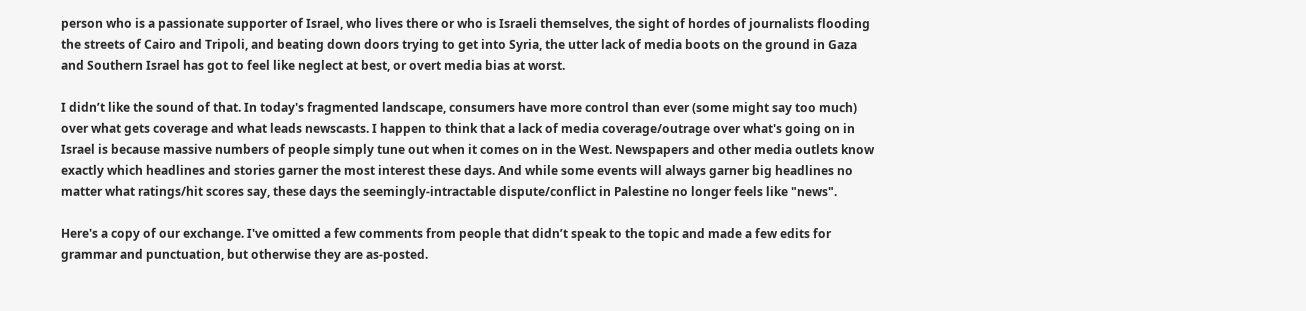person who is a passionate supporter of Israel, who lives there or who is Israeli themselves, the sight of hordes of journalists flooding the streets of Cairo and Tripoli, and beating down doors trying to get into Syria, the utter lack of media boots on the ground in Gaza and Southern Israel has got to feel like neglect at best, or overt media bias at worst.

I didn’t like the sound of that. In today's fragmented landscape, consumers have more control than ever (some might say too much) over what gets coverage and what leads newscasts. I happen to think that a lack of media coverage/outrage over what's going on in Israel is because massive numbers of people simply tune out when it comes on in the West. Newspapers and other media outlets know exactly which headlines and stories garner the most interest these days. And while some events will always garner big headlines no matter what ratings/hit scores say, these days the seemingly-intractable dispute/conflict in Palestine no longer feels like "news".

Here's a copy of our exchange. I've omitted a few comments from people that didn’t speak to the topic and made a few edits for grammar and punctuation, but otherwise they are as-posted.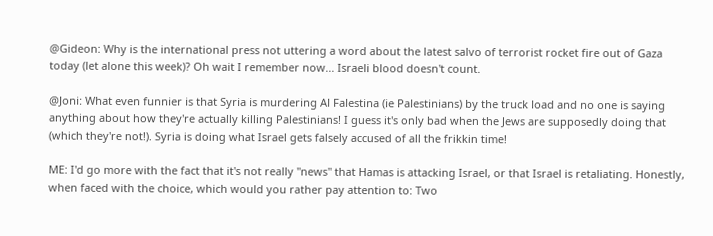@Gideon: Why is the international press not uttering a word about the latest salvo of terrorist rocket fire out of Gaza today (let alone this week)? Oh wait I remember now... Israeli blood doesn't count.

@Joni: What even funnier is that Syria is murdering Al Falestina (ie Palestinians) by the truck load and no one is saying anything about how they're actually killing Palestinians! I guess it's only bad when the Jews are supposedly doing that (which they're not!). Syria is doing what Israel gets falsely accused of all the frikkin time!

ME: I'd go more with the fact that it's not really "news" that Hamas is attacking Israel, or that Israel is retaliating. Honestly, when faced with the choice, which would you rather pay attention to: Two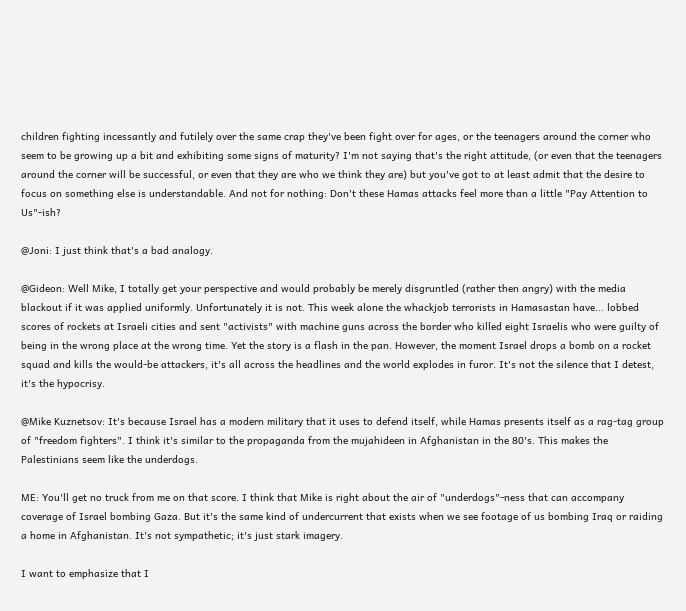children fighting incessantly and futilely over the same crap they've been fight over for ages, or the teenagers around the corner who seem to be growing up a bit and exhibiting some signs of maturity? I'm not saying that's the right attitude, (or even that the teenagers around the corner will be successful, or even that they are who we think they are) but you've got to at least admit that the desire to focus on something else is understandable. And not for nothing: Don't these Hamas attacks feel more than a little "Pay Attention to Us"-ish?

@Joni: I just think that's a bad analogy.

@Gideon: Well Mike, I totally get your perspective and would probably be merely disgruntled (rather then angry) with the media blackout if it was applied uniformly. Unfortunately it is not. This week alone the whackjob terrorists in Hamasastan have... lobbed scores of rockets at Israeli cities and sent "activists" with machine guns across the border who killed eight Israelis who were guilty of being in the wrong place at the wrong time. Yet the story is a flash in the pan. However, the moment Israel drops a bomb on a rocket squad and kills the would-be attackers, it's all across the headlines and the world explodes in furor. It's not the silence that I detest, it's the hypocrisy.

@Mike Kuznetsov: It's because Israel has a modern military that it uses to defend itself, while Hamas presents itself as a rag-tag group of "freedom fighters". I think it's similar to the propaganda from the mujahideen in Afghanistan in the 80's. This makes the Palestinians seem like the underdogs.

ME: You'll get no truck from me on that score. I think that Mike is right about the air of "underdogs"-ness that can accompany coverage of Israel bombing Gaza. But it's the same kind of undercurrent that exists when we see footage of us bombing Iraq or raiding a home in Afghanistan. It's not sympathetic; it's just stark imagery.

I want to emphasize that I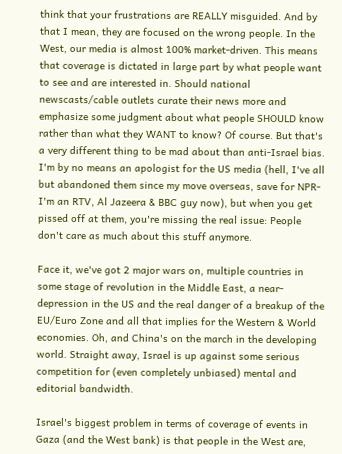think that your frustrations are REALLY misguided. And by that I mean, they are focused on the wrong people. In the West, our media is almost 100% market-driven. This means that coverage is dictated in large part by what people want to see and are interested in. Should national newscasts/cable outlets curate their news more and emphasize some judgment about what people SHOULD know rather than what they WANT to know? Of course. But that's a very different thing to be mad about than anti-Israel bias. I'm by no means an apologist for the US media (hell, I've all but abandoned them since my move overseas, save for NPR- I'm an RTV, Al Jazeera & BBC guy now), but when you get pissed off at them, you're missing the real issue: People don't care as much about this stuff anymore.

Face it, we've got 2 major wars on, multiple countries in some stage of revolution in the Middle East, a near-depression in the US and the real danger of a breakup of the EU/Euro Zone and all that implies for the Western & World economies. Oh, and China's on the march in the developing world. Straight away, Israel is up against some serious competition for (even completely unbiased) mental and editorial bandwidth.

Israel's biggest problem in terms of coverage of events in Gaza (and the West bank) is that people in the West are,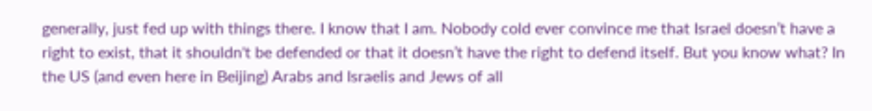generally, just fed up with things there. I know that I am. Nobody cold ever convince me that Israel doesn’t have a right to exist, that it shouldn't be defended or that it doesn’t have the right to defend itself. But you know what? In the US (and even here in Beijing) Arabs and Israelis and Jews of all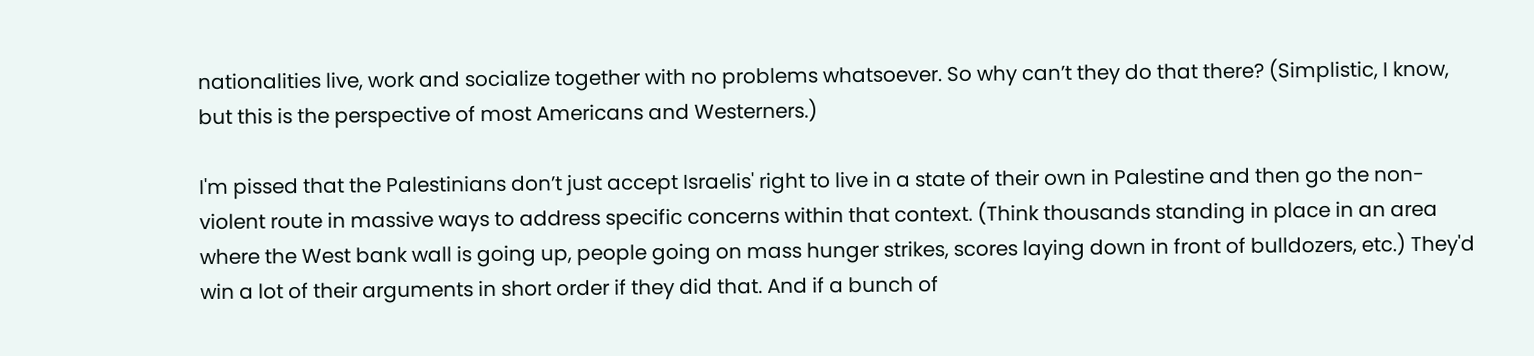nationalities live, work and socialize together with no problems whatsoever. So why can’t they do that there? (Simplistic, I know, but this is the perspective of most Americans and Westerners.)

I'm pissed that the Palestinians don’t just accept Israelis' right to live in a state of their own in Palestine and then go the non-violent route in massive ways to address specific concerns within that context. (Think thousands standing in place in an area where the West bank wall is going up, people going on mass hunger strikes, scores laying down in front of bulldozers, etc.) They'd win a lot of their arguments in short order if they did that. And if a bunch of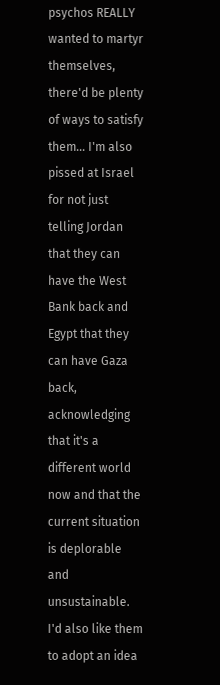psychos REALLY wanted to martyr themselves, there'd be plenty of ways to satisfy them… I'm also pissed at Israel for not just telling Jordan that they can have the West Bank back and Egypt that they can have Gaza back, acknowledging that it's a different world now and that the current situation is deplorable and unsustainable. I'd also like them to adopt an idea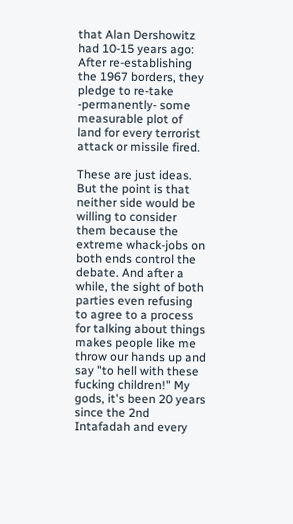that Alan Dershowitz had 10-15 years ago: After re-establishing the 1967 borders, they pledge to re-take -permanently- some measurable plot of land for every terrorist attack or missile fired.

These are just ideas. But the point is that neither side would be willing to consider them because the extreme whack-jobs on both ends control the debate. And after a while, the sight of both parties even refusing to agree to a process for talking about things makes people like me throw our hands up and say "to hell with these fucking children!" My gods, it's been 20 years since the 2nd Intafadah and every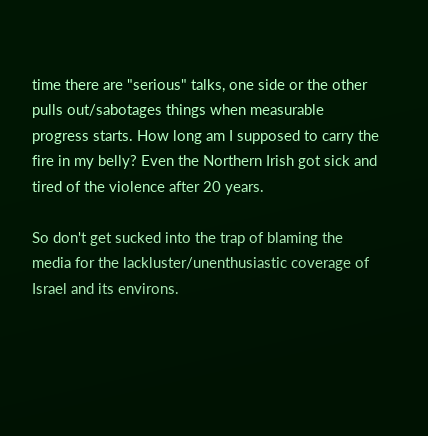time there are "serious" talks, one side or the other pulls out/sabotages things when measurable progress starts. How long am I supposed to carry the fire in my belly? Even the Northern Irish got sick and tired of the violence after 20 years.

So don't get sucked into the trap of blaming the media for the lackluster/unenthusiastic coverage of Israel and its environs.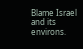Blame Israel and its environs.